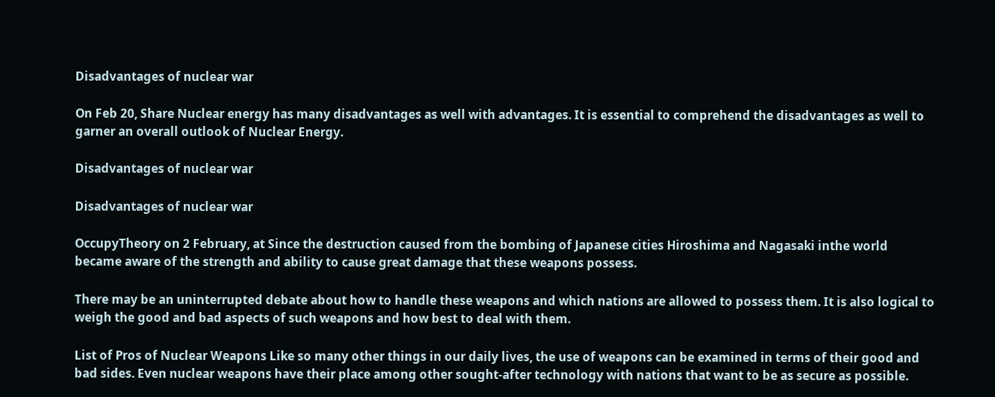Disadvantages of nuclear war

On Feb 20, Share Nuclear energy has many disadvantages as well with advantages. It is essential to comprehend the disadvantages as well to garner an overall outlook of Nuclear Energy.

Disadvantages of nuclear war

Disadvantages of nuclear war

OccupyTheory on 2 February, at Since the destruction caused from the bombing of Japanese cities Hiroshima and Nagasaki inthe world became aware of the strength and ability to cause great damage that these weapons possess.

There may be an uninterrupted debate about how to handle these weapons and which nations are allowed to possess them. It is also logical to weigh the good and bad aspects of such weapons and how best to deal with them.

List of Pros of Nuclear Weapons Like so many other things in our daily lives, the use of weapons can be examined in terms of their good and bad sides. Even nuclear weapons have their place among other sought-after technology with nations that want to be as secure as possible.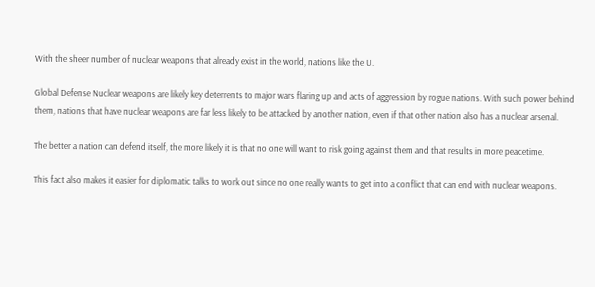With the sheer number of nuclear weapons that already exist in the world, nations like the U.

Global Defense Nuclear weapons are likely key deterrents to major wars flaring up and acts of aggression by rogue nations. With such power behind them, nations that have nuclear weapons are far less likely to be attacked by another nation, even if that other nation also has a nuclear arsenal.

The better a nation can defend itself, the more likely it is that no one will want to risk going against them and that results in more peacetime.

This fact also makes it easier for diplomatic talks to work out since no one really wants to get into a conflict that can end with nuclear weapons.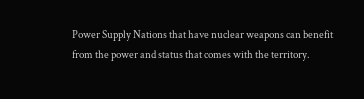Power Supply Nations that have nuclear weapons can benefit from the power and status that comes with the territory.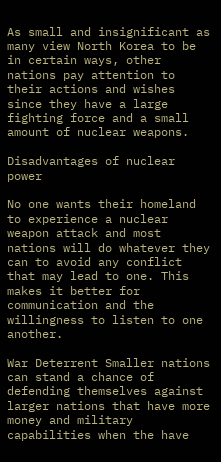As small and insignificant as many view North Korea to be in certain ways, other nations pay attention to their actions and wishes since they have a large fighting force and a small amount of nuclear weapons.

Disadvantages of nuclear power

No one wants their homeland to experience a nuclear weapon attack and most nations will do whatever they can to avoid any conflict that may lead to one. This makes it better for communication and the willingness to listen to one another.

War Deterrent Smaller nations can stand a chance of defending themselves against larger nations that have more money and military capabilities when the have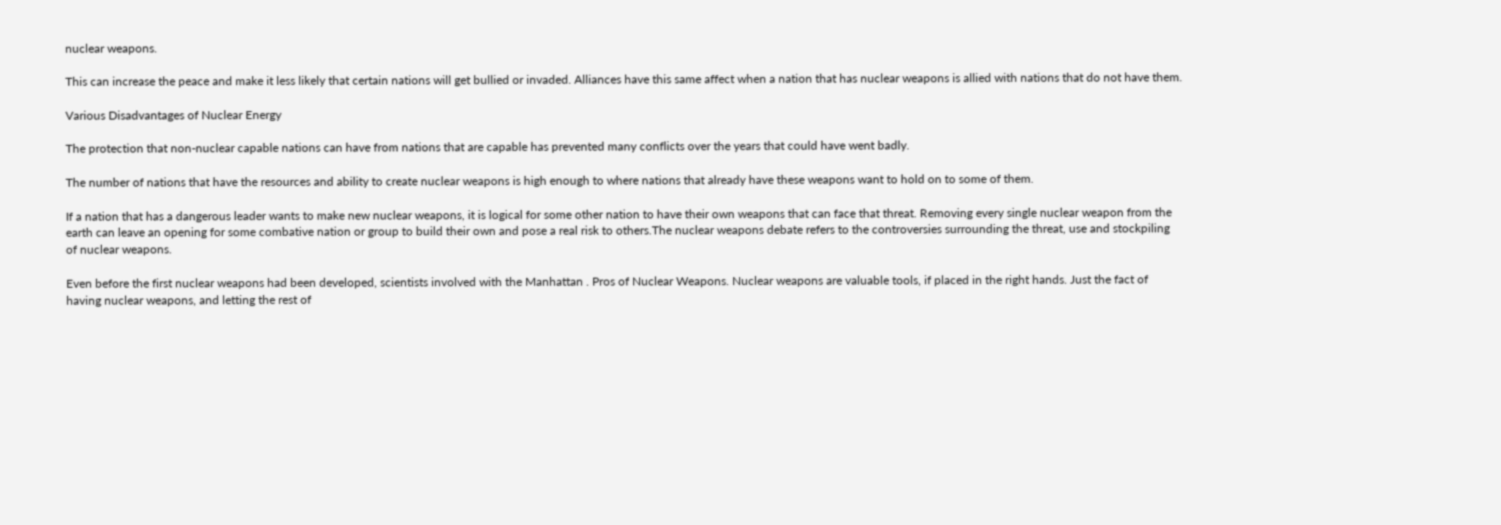nuclear weapons.

This can increase the peace and make it less likely that certain nations will get bullied or invaded. Alliances have this same affect when a nation that has nuclear weapons is allied with nations that do not have them.

Various Disadvantages of Nuclear Energy

The protection that non-nuclear capable nations can have from nations that are capable has prevented many conflicts over the years that could have went badly.

The number of nations that have the resources and ability to create nuclear weapons is high enough to where nations that already have these weapons want to hold on to some of them.

If a nation that has a dangerous leader wants to make new nuclear weapons, it is logical for some other nation to have their own weapons that can face that threat. Removing every single nuclear weapon from the earth can leave an opening for some combative nation or group to build their own and pose a real risk to others.The nuclear weapons debate refers to the controversies surrounding the threat, use and stockpiling of nuclear weapons.

Even before the first nuclear weapons had been developed, scientists involved with the Manhattan . Pros of Nuclear Weapons. Nuclear weapons are valuable tools, if placed in the right hands. Just the fact of having nuclear weapons, and letting the rest of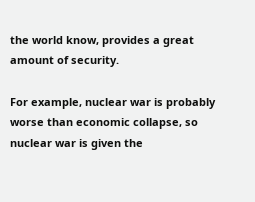the world know, provides a great amount of security.

For example, nuclear war is probably worse than economic collapse, so nuclear war is given the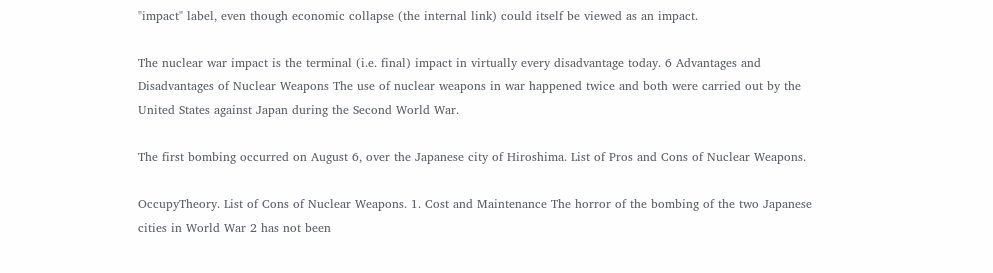"impact" label, even though economic collapse (the internal link) could itself be viewed as an impact.

The nuclear war impact is the terminal (i.e. final) impact in virtually every disadvantage today. 6 Advantages and Disadvantages of Nuclear Weapons The use of nuclear weapons in war happened twice and both were carried out by the United States against Japan during the Second World War.

The first bombing occurred on August 6, over the Japanese city of Hiroshima. List of Pros and Cons of Nuclear Weapons.

OccupyTheory. List of Cons of Nuclear Weapons. 1. Cost and Maintenance The horror of the bombing of the two Japanese cities in World War 2 has not been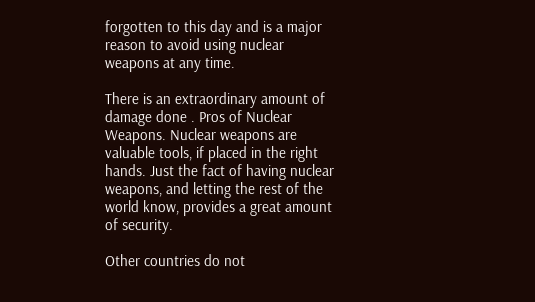forgotten to this day and is a major reason to avoid using nuclear weapons at any time.

There is an extraordinary amount of damage done . Pros of Nuclear Weapons. Nuclear weapons are valuable tools, if placed in the right hands. Just the fact of having nuclear weapons, and letting the rest of the world know, provides a great amount of security.

Other countries do not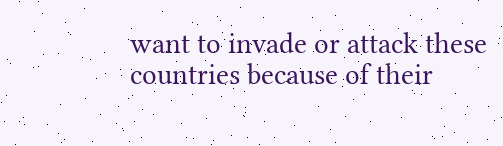want to invade or attack these countries because of their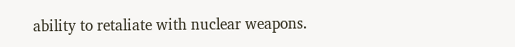ability to retaliate with nuclear weapons.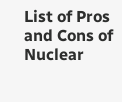List of Pros and Cons of Nuclear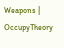Weapons | OccupyTheory